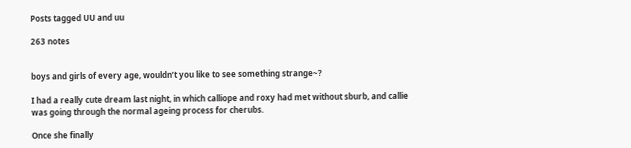Posts tagged UU and uu

263 notes


boys and girls of every age, wouldn’t you like to see something strange~?

I had a really cute dream last night, in which calliope and roxy had met without sburb, and callie was going through the normal ageing process for cherubs.

Once she finally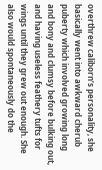overthrew caliborn’s personality, she basically went into awkward cherub puberty which involved growing long and bony and clumsy before bulking out, and having useless feathery tufts for wings until they grew out enough. She also would spontaneously do the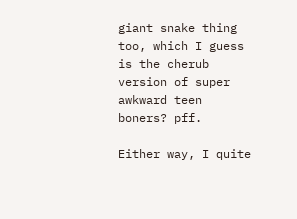giant snake thing too, which I guess is the cherub version of super awkward teen boners? pff.

Either way, I quite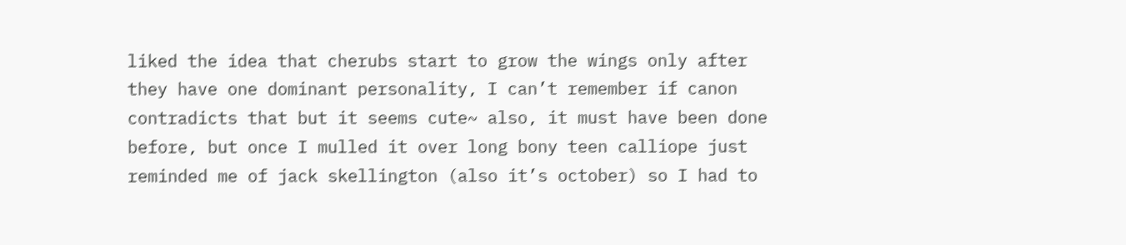liked the idea that cherubs start to grow the wings only after they have one dominant personality, I can’t remember if canon contradicts that but it seems cute~ also, it must have been done before, but once I mulled it over long bony teen calliope just reminded me of jack skellington (also it’s october) so I had to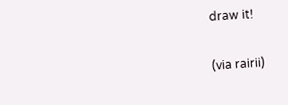draw it!

(via rairii)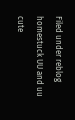Filed under reblog homestuck UU and uu cute